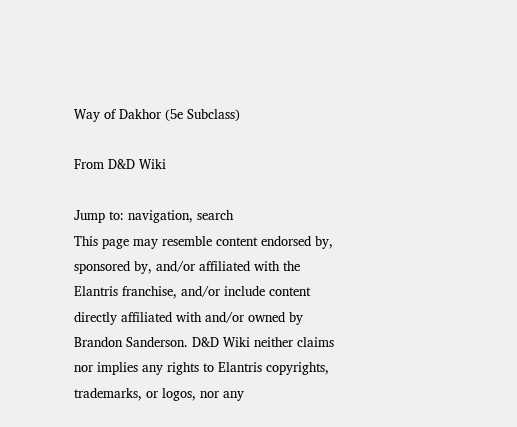Way of Dakhor (5e Subclass)

From D&D Wiki

Jump to: navigation, search
This page may resemble content endorsed by, sponsored by, and/or affiliated with the Elantris franchise, and/or include content directly affiliated with and/or owned by Brandon Sanderson. D&D Wiki neither claims nor implies any rights to Elantris copyrights, trademarks, or logos, nor any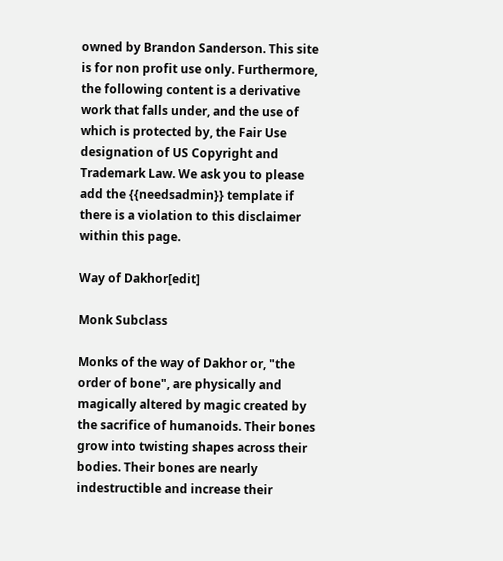owned by Brandon Sanderson. This site is for non profit use only. Furthermore, the following content is a derivative work that falls under, and the use of which is protected by, the Fair Use designation of US Copyright and Trademark Law. We ask you to please add the {{needsadmin}} template if there is a violation to this disclaimer within this page.

Way of Dakhor[edit]

Monk Subclass

Monks of the way of Dakhor or, "the order of bone", are physically and magically altered by magic created by the sacrifice of humanoids. Their bones grow into twisting shapes across their bodies. Their bones are nearly indestructible and increase their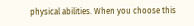physical abilities. When you choose this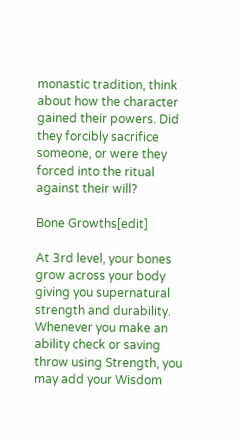monastic tradition, think about how the character gained their powers. Did they forcibly sacrifice someone, or were they forced into the ritual against their will?

Bone Growths[edit]

At 3rd level, your bones grow across your body giving you supernatural strength and durability. Whenever you make an ability check or saving throw using Strength, you may add your Wisdom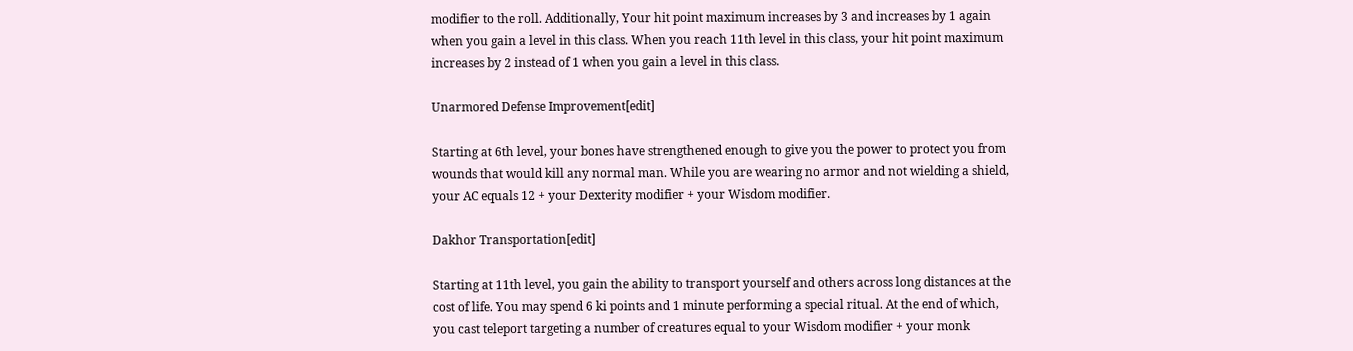modifier to the roll. Additionally, Your hit point maximum increases by 3 and increases by 1 again when you gain a level in this class. When you reach 11th level in this class, your hit point maximum increases by 2 instead of 1 when you gain a level in this class.

Unarmored Defense Improvement[edit]

Starting at 6th level, your bones have strengthened enough to give you the power to protect you from wounds that would kill any normal man. While you are wearing no armor and not wielding a shield, your AC equals 12 + your Dexterity modifier + your Wisdom modifier.

Dakhor Transportation[edit]

Starting at 11th level, you gain the ability to transport yourself and others across long distances at the cost of life. You may spend 6 ki points and 1 minute performing a special ritual. At the end of which, you cast teleport targeting a number of creatures equal to your Wisdom modifier + your monk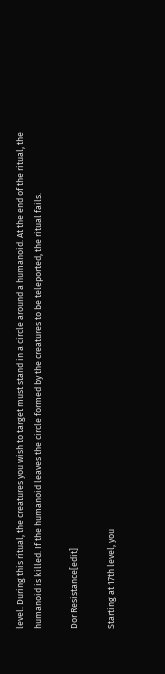level. During this ritual, the creatures you wish to target must stand in a circle around a humanoid. At the end of the ritual, the humanoid is killed. If the humanoid leaves the circle formed by the creatures to be teleported, the ritual fails.

Dor Resistance[edit]

Starting at 17th level, you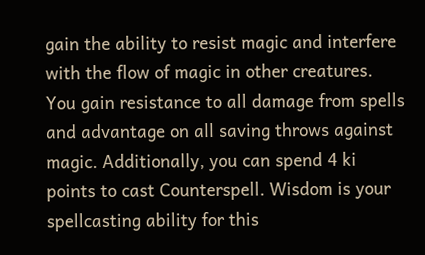gain the ability to resist magic and interfere with the flow of magic in other creatures. You gain resistance to all damage from spells and advantage on all saving throws against magic. Additionally, you can spend 4 ki points to cast Counterspell. Wisdom is your spellcasting ability for this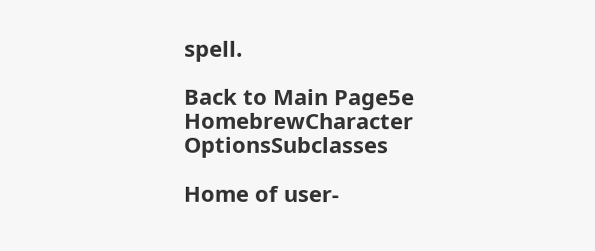spell.

Back to Main Page5e HomebrewCharacter OptionsSubclasses

Home of user-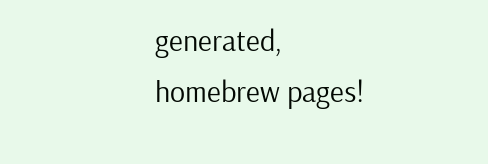generated,
homebrew pages!